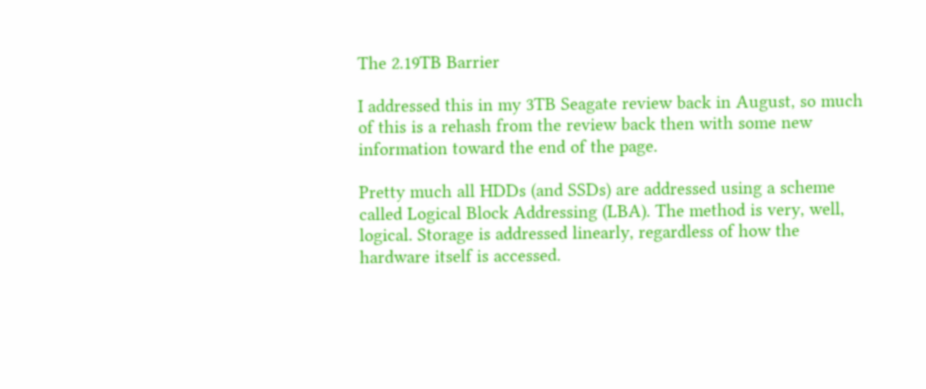The 2.19TB Barrier

I addressed this in my 3TB Seagate review back in August, so much of this is a rehash from the review back then with some new information toward the end of the page.

Pretty much all HDDs (and SSDs) are addressed using a scheme called Logical Block Addressing (LBA). The method is very, well, logical. Storage is addressed linearly, regardless of how the hardware itself is accessed.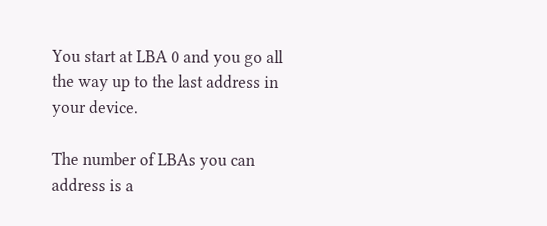You start at LBA 0 and you go all the way up to the last address in your device.

The number of LBAs you can address is a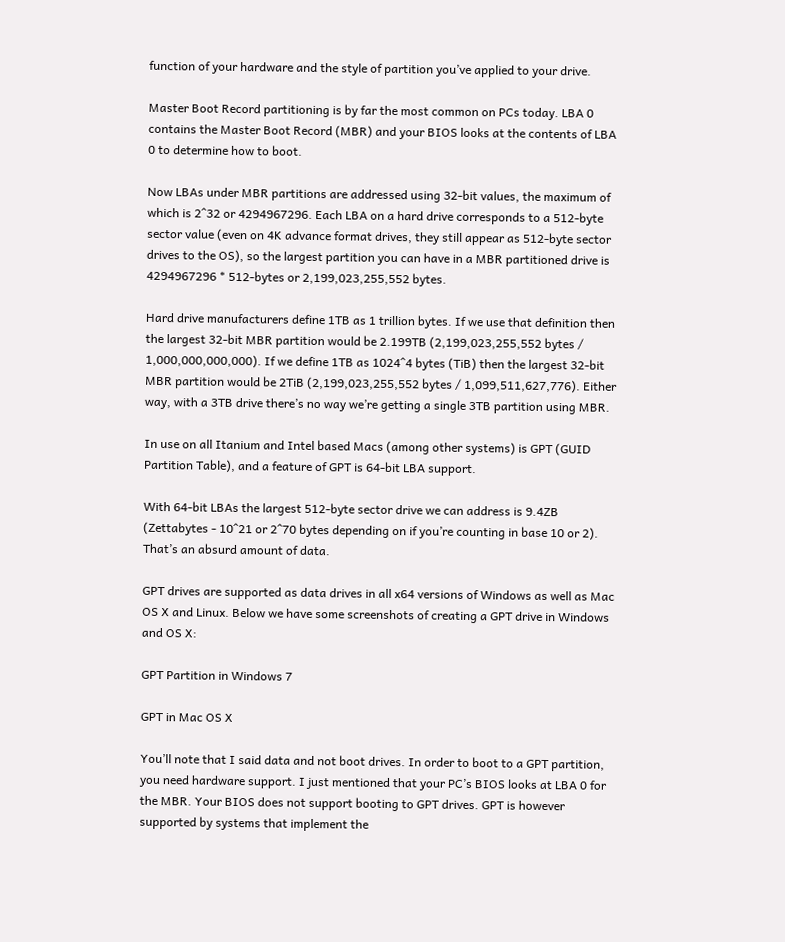function of your hardware and the style of partition you’ve applied to your drive.

Master Boot Record partitioning is by far the most common on PCs today. LBA 0 contains the Master Boot Record (MBR) and your BIOS looks at the contents of LBA 0 to determine how to boot.

Now LBAs under MBR partitions are addressed using 32-bit values, the maximum of which is 2^32 or 4294967296. Each LBA on a hard drive corresponds to a 512-byte sector value (even on 4K advance format drives, they still appear as 512-byte sector drives to the OS), so the largest partition you can have in a MBR partitioned drive is 4294967296 * 512-bytes or 2,199,023,255,552 bytes.

Hard drive manufacturers define 1TB as 1 trillion bytes. If we use that definition then the largest 32-bit MBR partition would be 2.199TB (2,199,023,255,552 bytes / 1,000,000,000,000). If we define 1TB as 1024^4 bytes (TiB) then the largest 32-bit MBR partition would be 2TiB (2,199,023,255,552 bytes / 1,099,511,627,776). Either way, with a 3TB drive there’s no way we’re getting a single 3TB partition using MBR.

In use on all Itanium and Intel based Macs (among other systems) is GPT (GUID Partition Table), and a feature of GPT is 64-bit LBA support.

With 64-bit LBAs the largest 512-byte sector drive we can address is 9.4ZB (Zettabytes - 10^21 or 2^70 bytes depending on if you’re counting in base 10 or 2). That’s an absurd amount of data.

GPT drives are supported as data drives in all x64 versions of Windows as well as Mac OS X and Linux. Below we have some screenshots of creating a GPT drive in Windows and OS X:

GPT Partition in Windows 7

GPT in Mac OS X

You’ll note that I said data and not boot drives. In order to boot to a GPT partition, you need hardware support. I just mentioned that your PC’s BIOS looks at LBA 0 for the MBR. Your BIOS does not support booting to GPT drives. GPT is however supported by systems that implement the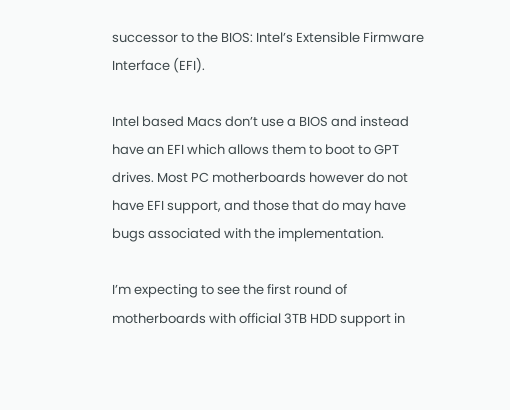successor to the BIOS: Intel’s Extensible Firmware Interface (EFI).

Intel based Macs don’t use a BIOS and instead have an EFI which allows them to boot to GPT drives. Most PC motherboards however do not have EFI support, and those that do may have bugs associated with the implementation.

I’m expecting to see the first round of motherboards with official 3TB HDD support in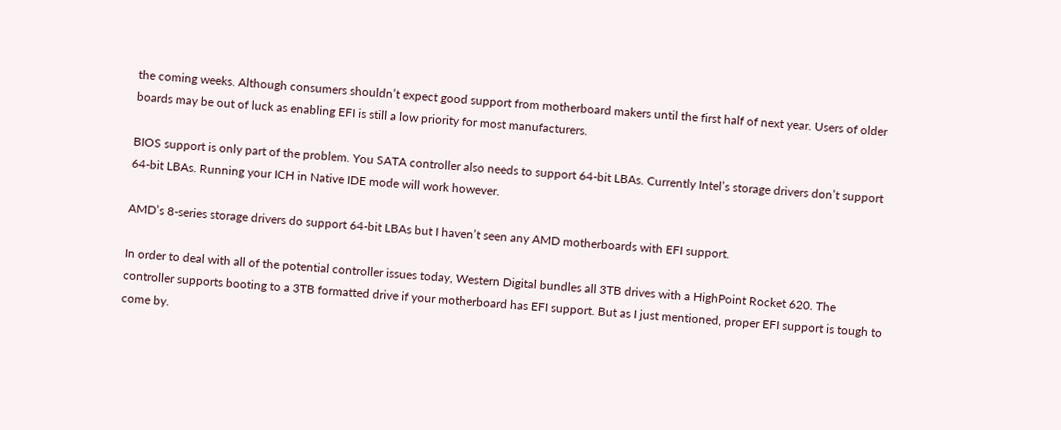the coming weeks. Although consumers shouldn’t expect good support from motherboard makers until the first half of next year. Users of older boards may be out of luck as enabling EFI is still a low priority for most manufacturers.

BIOS support is only part of the problem. You SATA controller also needs to support 64-bit LBAs. Currently Intel’s storage drivers don’t support 64-bit LBAs. Running your ICH in Native IDE mode will work however.

AMD’s 8-series storage drivers do support 64-bit LBAs but I haven’t seen any AMD motherboards with EFI support.

In order to deal with all of the potential controller issues today, Western Digital bundles all 3TB drives with a HighPoint Rocket 620. The controller supports booting to a 3TB formatted drive if your motherboard has EFI support. But as I just mentioned, proper EFI support is tough to come by.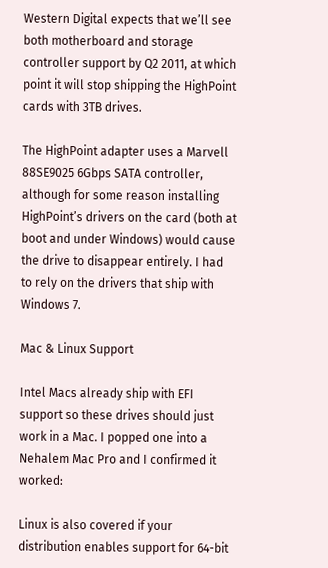Western Digital expects that we’ll see both motherboard and storage controller support by Q2 2011, at which point it will stop shipping the HighPoint cards with 3TB drives.

The HighPoint adapter uses a Marvell 88SE9025 6Gbps SATA controller, although for some reason installing HighPoint’s drivers on the card (both at boot and under Windows) would cause the drive to disappear entirely. I had to rely on the drivers that ship with Windows 7.

Mac & Linux Support

Intel Macs already ship with EFI support so these drives should just work in a Mac. I popped one into a Nehalem Mac Pro and I confirmed it worked:

Linux is also covered if your distribution enables support for 64-bit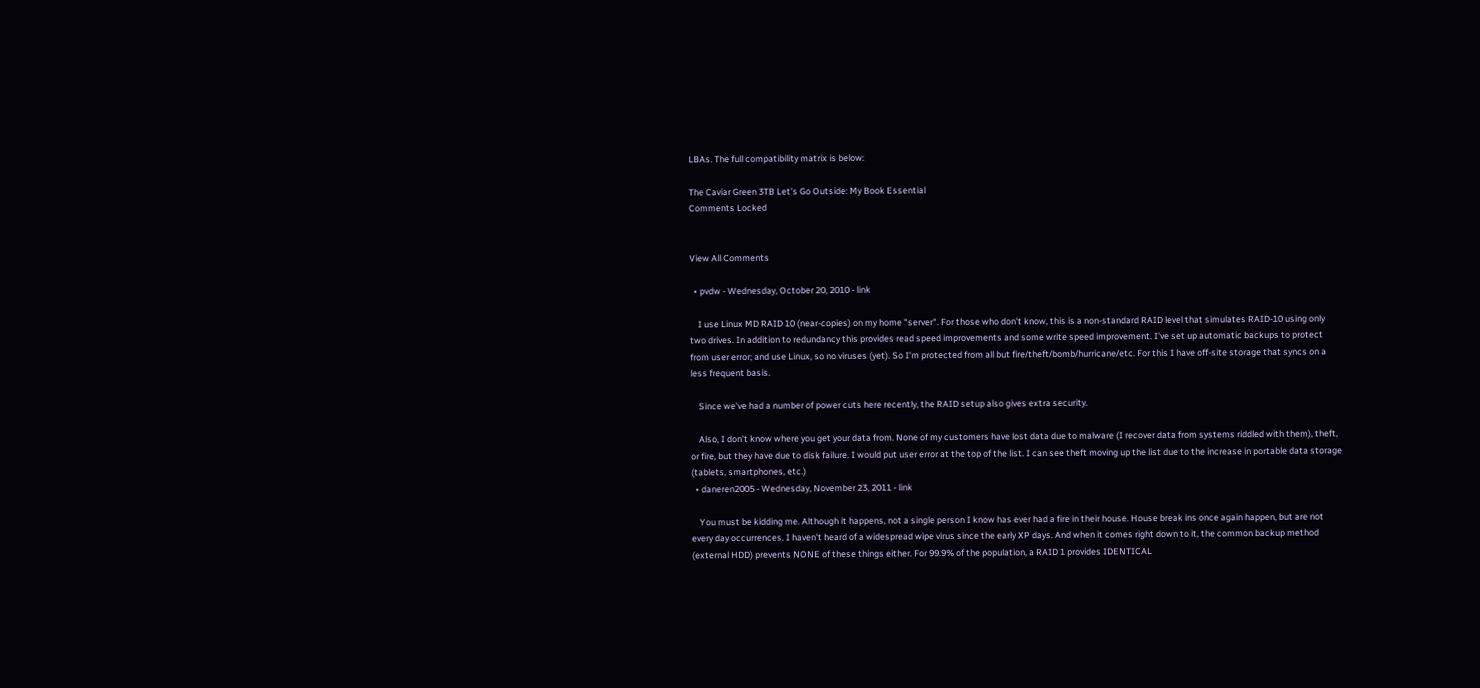LBAs. The full compatibility matrix is below:

The Caviar Green 3TB Let’s Go Outside: My Book Essential
Comments Locked


View All Comments

  • pvdw - Wednesday, October 20, 2010 - link

    I use Linux MD RAID 10 (near-copies) on my home "server". For those who don't know, this is a non-standard RAID level that simulates RAID-10 using only two drives. In addition to redundancy this provides read speed improvements and some write speed improvement. I've set up automatic backups to protect from user error; and use Linux, so no viruses (yet). So I'm protected from all but fire/theft/bomb/hurricane/etc. For this I have off-site storage that syncs on a less frequent basis.

    Since we've had a number of power cuts here recently, the RAID setup also gives extra security.

    Also, I don't know where you get your data from. None of my customers have lost data due to malware (I recover data from systems riddled with them), theft, or fire, but they have due to disk failure. I would put user error at the top of the list. I can see theft moving up the list due to the increase in portable data storage (tablets, smartphones, etc.)
  • daneren2005 - Wednesday, November 23, 2011 - link

    You must be kidding me. Although it happens, not a single person I know has ever had a fire in their house. House break ins once again happen, but are not every day occurrences. I haven't heard of a widespread wipe virus since the early XP days. And when it comes right down to it, the common backup method (external HDD) prevents NONE of these things either. For 99.9% of the population, a RAID 1 provides IDENTICAL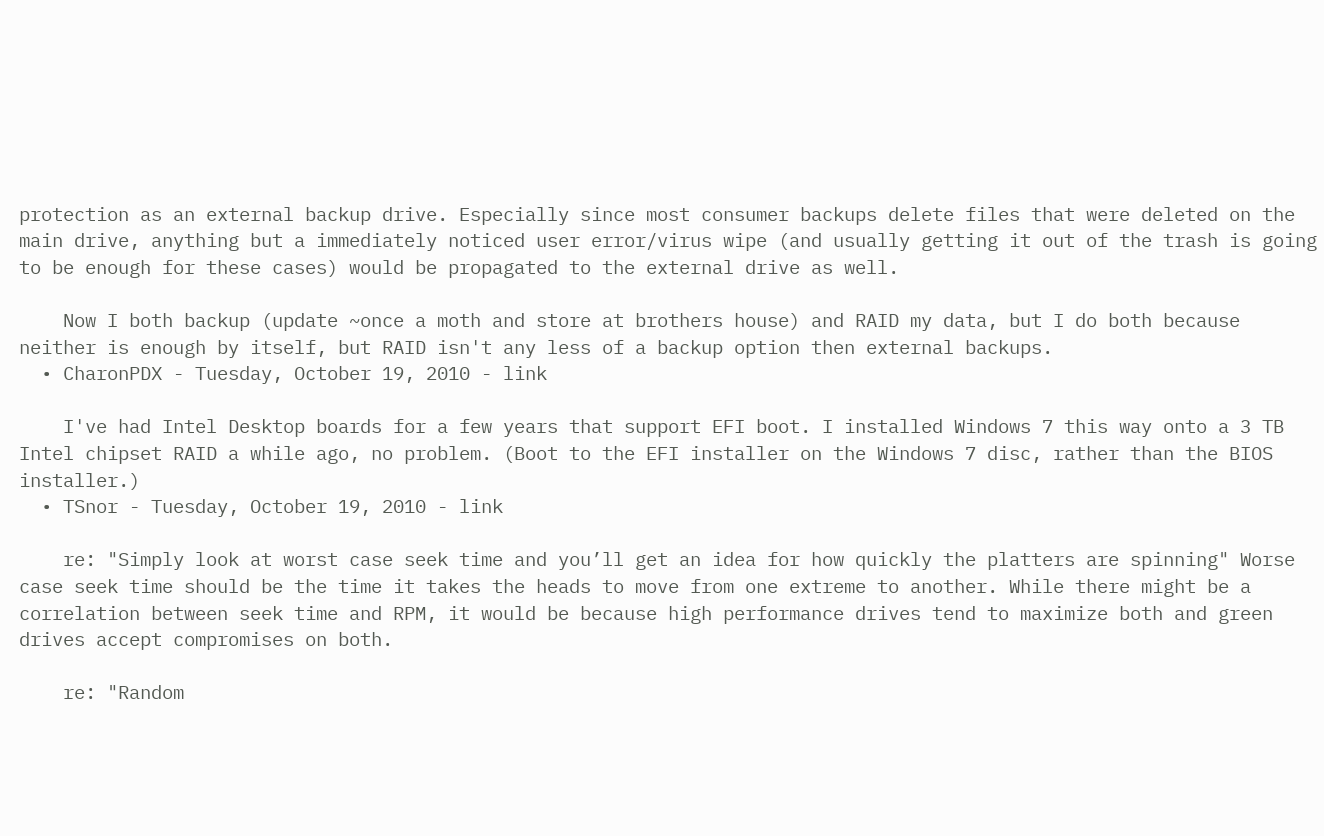protection as an external backup drive. Especially since most consumer backups delete files that were deleted on the main drive, anything but a immediately noticed user error/virus wipe (and usually getting it out of the trash is going to be enough for these cases) would be propagated to the external drive as well.

    Now I both backup (update ~once a moth and store at brothers house) and RAID my data, but I do both because neither is enough by itself, but RAID isn't any less of a backup option then external backups.
  • CharonPDX - Tuesday, October 19, 2010 - link

    I've had Intel Desktop boards for a few years that support EFI boot. I installed Windows 7 this way onto a 3 TB Intel chipset RAID a while ago, no problem. (Boot to the EFI installer on the Windows 7 disc, rather than the BIOS installer.)
  • TSnor - Tuesday, October 19, 2010 - link

    re: "Simply look at worst case seek time and you’ll get an idea for how quickly the platters are spinning" Worse case seek time should be the time it takes the heads to move from one extreme to another. While there might be a correlation between seek time and RPM, it would be because high performance drives tend to maximize both and green drives accept compromises on both.

    re: "Random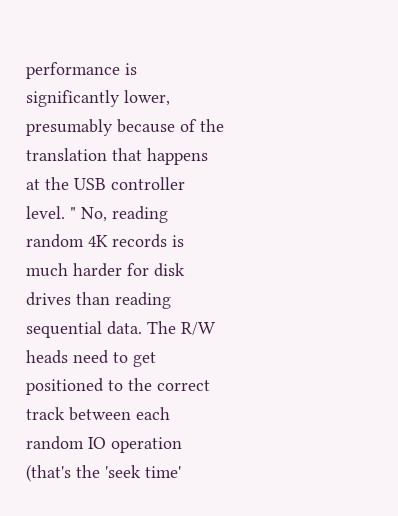performance is significantly lower, presumably because of the translation that happens at the USB controller level. " No, reading random 4K records is much harder for disk drives than reading sequential data. The R/W heads need to get positioned to the correct track between each random IO operation (that's the 'seek time'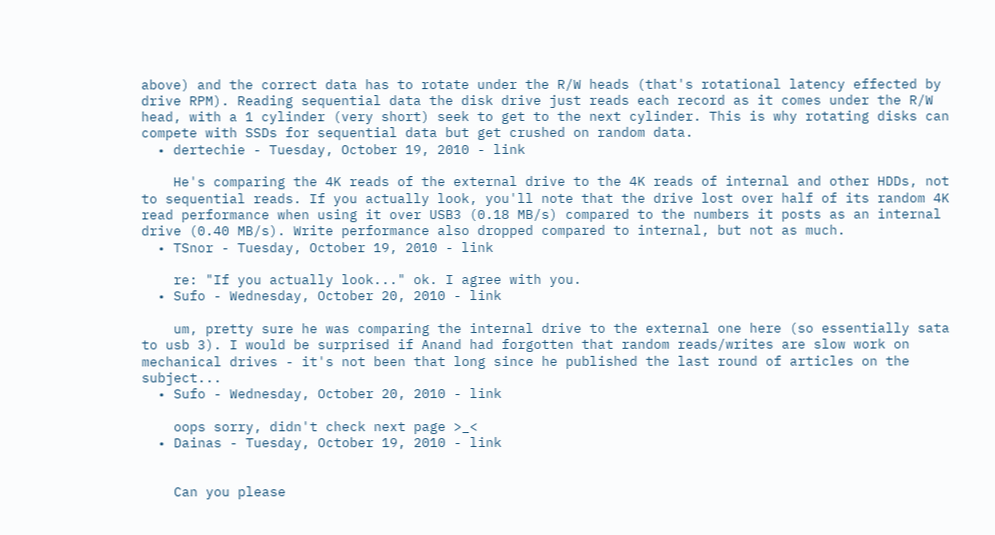above) and the correct data has to rotate under the R/W heads (that's rotational latency effected by drive RPM). Reading sequential data the disk drive just reads each record as it comes under the R/W head, with a 1 cylinder (very short) seek to get to the next cylinder. This is why rotating disks can compete with SSDs for sequential data but get crushed on random data.
  • dertechie - Tuesday, October 19, 2010 - link

    He's comparing the 4K reads of the external drive to the 4K reads of internal and other HDDs, not to sequential reads. If you actually look, you'll note that the drive lost over half of its random 4K read performance when using it over USB3 (0.18 MB/s) compared to the numbers it posts as an internal drive (0.40 MB/s). Write performance also dropped compared to internal, but not as much.
  • TSnor - Tuesday, October 19, 2010 - link

    re: "If you actually look..." ok. I agree with you.
  • Sufo - Wednesday, October 20, 2010 - link

    um, pretty sure he was comparing the internal drive to the external one here (so essentially sata to usb 3). I would be surprised if Anand had forgotten that random reads/writes are slow work on mechanical drives - it's not been that long since he published the last round of articles on the subject...
  • Sufo - Wednesday, October 20, 2010 - link

    oops sorry, didn't check next page >_<
  • Dainas - Tuesday, October 19, 2010 - link


    Can you please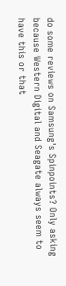do some reviews on Samsung's Spinpoints? Only asking because Western Digital and Seagate always seem to have this or that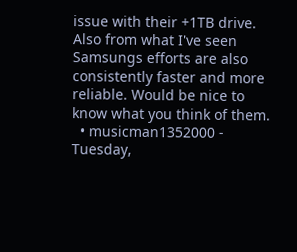issue with their +1TB drive. Also from what I've seen Samsungs efforts are also consistently faster and more reliable. Would be nice to know what you think of them.
  • musicman1352000 - Tuesday,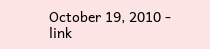October 19, 2010 - link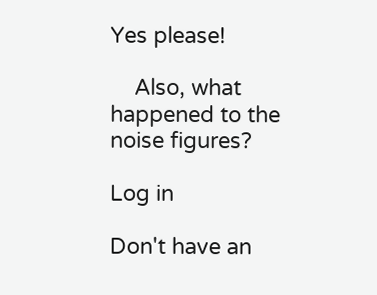Yes please!

    Also, what happened to the noise figures?

Log in

Don't have an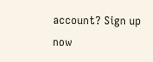account? Sign up now